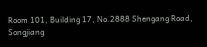Room 101, Building 17, No.2888 Shengang Road, Songjiang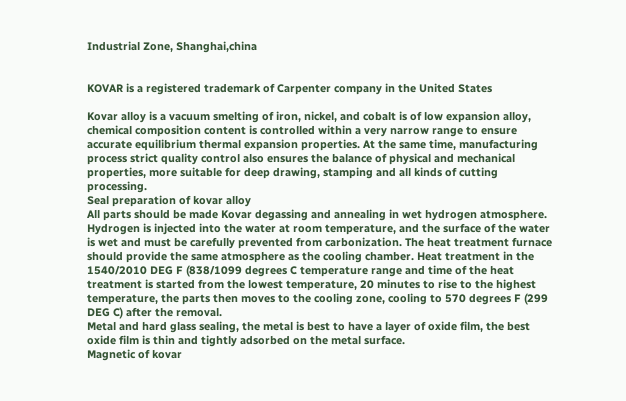Industrial Zone, Shanghai,china


KOVAR is a registered trademark of Carpenter company in the United States

Kovar alloy is a vacuum smelting of iron, nickel, and cobalt is of low expansion alloy, chemical composition content is controlled within a very narrow range to ensure accurate equilibrium thermal expansion properties. At the same time, manufacturing process strict quality control also ensures the balance of physical and mechanical properties, more suitable for deep drawing, stamping and all kinds of cutting processing.
Seal preparation of kovar alloy
All parts should be made Kovar degassing and annealing in wet hydrogen atmosphere. Hydrogen is injected into the water at room temperature, and the surface of the water is wet and must be carefully prevented from carbonization. The heat treatment furnace should provide the same atmosphere as the cooling chamber. Heat treatment in the 1540/2010 DEG F (838/1099 degrees C temperature range and time of the heat treatment is started from the lowest temperature, 20 minutes to rise to the highest temperature, the parts then moves to the cooling zone, cooling to 570 degrees F (299 DEG C) after the removal.
Metal and hard glass sealing, the metal is best to have a layer of oxide film, the best oxide film is thin and tightly adsorbed on the metal surface.
Magnetic of kovar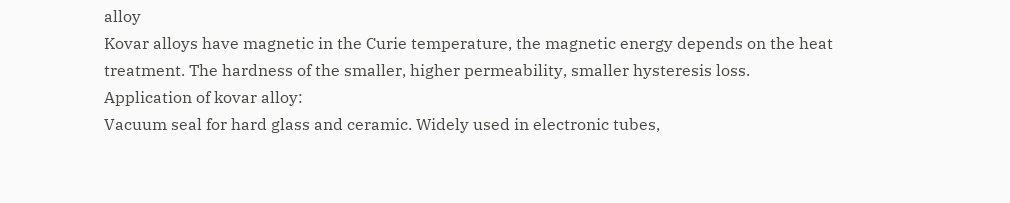alloy
Kovar alloys have magnetic in the Curie temperature, the magnetic energy depends on the heat treatment. The hardness of the smaller, higher permeability, smaller hysteresis loss.
Application of kovar alloy:
Vacuum seal for hard glass and ceramic. Widely used in electronic tubes,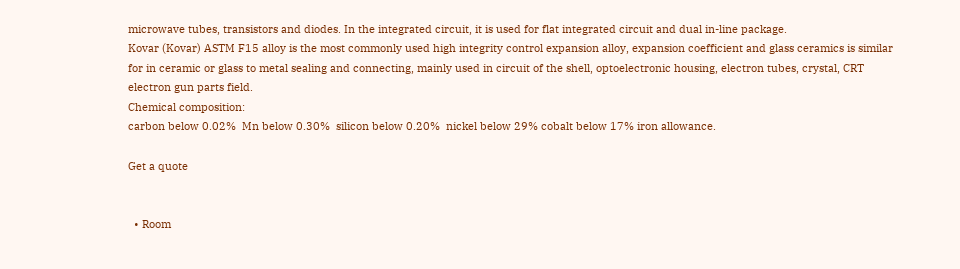microwave tubes, transistors and diodes. In the integrated circuit, it is used for flat integrated circuit and dual in-line package.
Kovar (Kovar) ASTM F15 alloy is the most commonly used high integrity control expansion alloy, expansion coefficient and glass ceramics is similar for in ceramic or glass to metal sealing and connecting, mainly used in circuit of the shell, optoelectronic housing, electron tubes, crystal, CRT electron gun parts field.
Chemical composition:
carbon below 0.02%  Mn below 0.30%  silicon below 0.20%  nickel below 29% cobalt below 17% iron allowance.

Get a quote


  • Room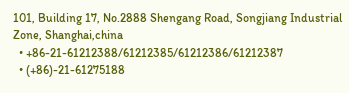101, Building 17, No.2888 Shengang Road, Songjiang Industrial Zone, Shanghai,china
  • +86-21-61212388/61212385/61212386/61212387
  • (+86)-21-61275188